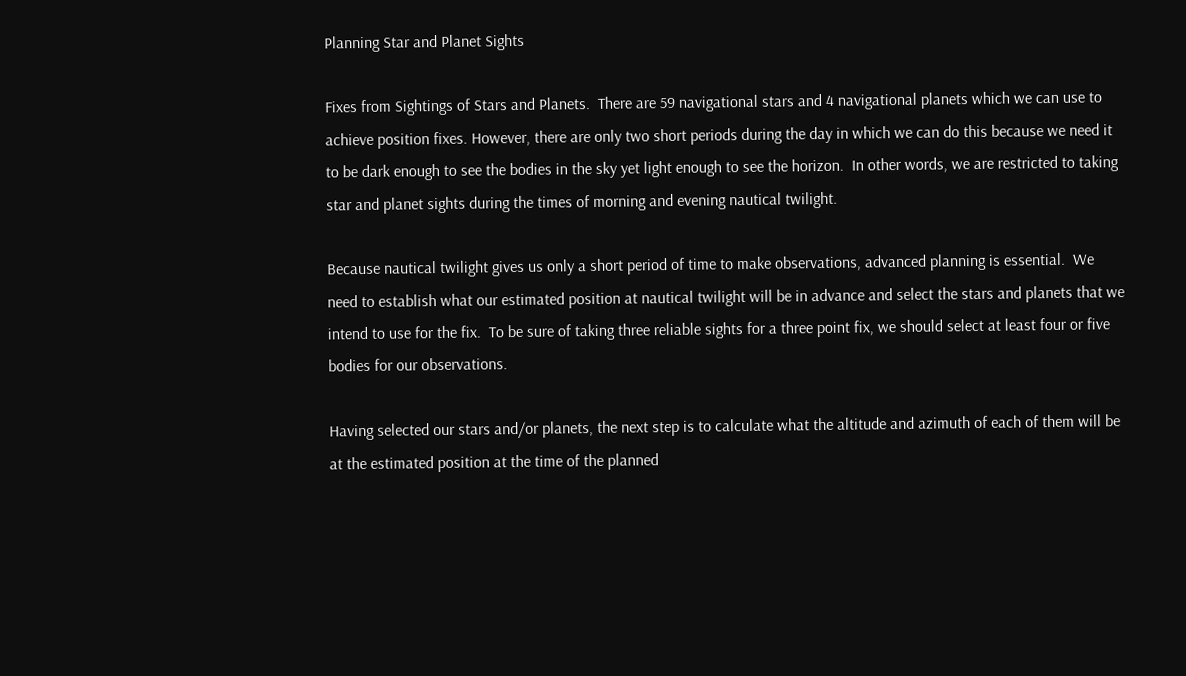Planning Star and Planet Sights

Fixes from Sightings of Stars and Planets.  There are 59 navigational stars and 4 navigational planets which we can use to achieve position fixes. However, there are only two short periods during the day in which we can do this because we need it to be dark enough to see the bodies in the sky yet light enough to see the horizon.  In other words, we are restricted to taking star and planet sights during the times of morning and evening nautical twilight.

Because nautical twilight gives us only a short period of time to make observations, advanced planning is essential.  We need to establish what our estimated position at nautical twilight will be in advance and select the stars and planets that we intend to use for the fix.  To be sure of taking three reliable sights for a three point fix, we should select at least four or five bodies for our observations.

Having selected our stars and/or planets, the next step is to calculate what the altitude and azimuth of each of them will be at the estimated position at the time of the planned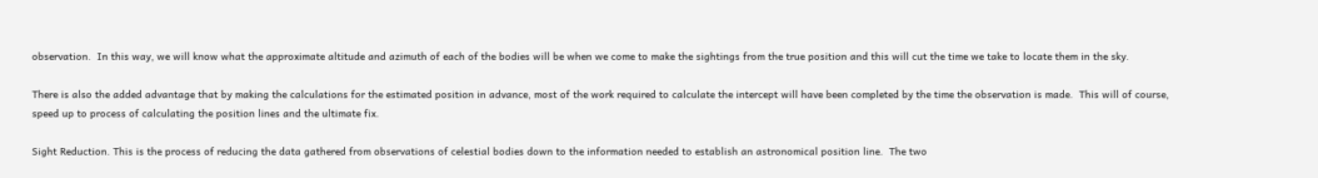observation.  In this way, we will know what the approximate altitude and azimuth of each of the bodies will be when we come to make the sightings from the true position and this will cut the time we take to locate them in the sky.

There is also the added advantage that by making the calculations for the estimated position in advance, most of the work required to calculate the intercept will have been completed by the time the observation is made.  This will of course, speed up to process of calculating the position lines and the ultimate fix.

Sight Reduction. This is the process of reducing the data gathered from observations of celestial bodies down to the information needed to establish an astronomical position line.  The two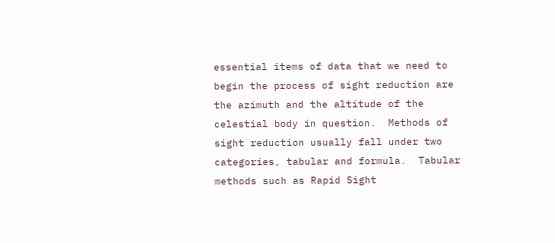essential items of data that we need to begin the process of sight reduction are the azimuth and the altitude of the celestial body in question.  Methods of sight reduction usually fall under two categories, tabular and formula.  Tabular methods such as Rapid Sight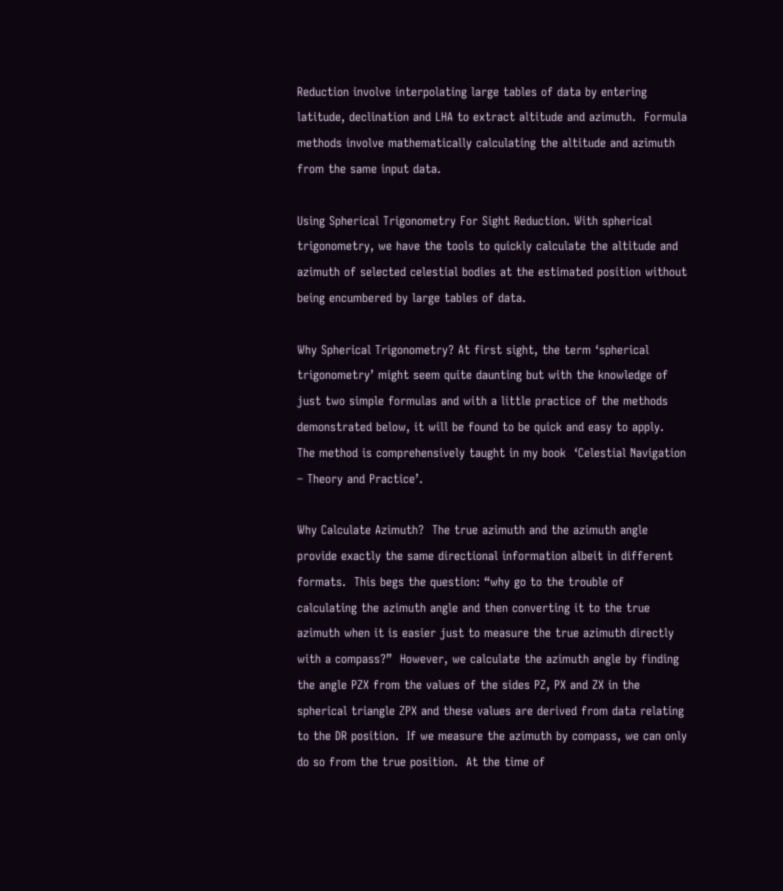Reduction involve interpolating large tables of data by entering latitude, declination and LHA to extract altitude and azimuth.  Formula methods involve mathematically calculating the altitude and azimuth from the same input data.

Using Spherical Trigonometry For Sight Reduction. With spherical trigonometry, we have the tools to quickly calculate the altitude and azimuth of selected celestial bodies at the estimated position without being encumbered by large tables of data.

Why Spherical Trigonometry? At first sight, the term ‘spherical trigonometry’ might seem quite daunting but with the knowledge of just two simple formulas and with a little practice of the methods demonstrated below, it will be found to be quick and easy to apply.  The method is comprehensively taught in my book  ‘Celestial Navigation – Theory and Practice’.

Why Calculate Azimuth?  The true azimuth and the azimuth angle provide exactly the same directional information albeit in different formats.  This begs the question: “why go to the trouble of calculating the azimuth angle and then converting it to the true azimuth when it is easier just to measure the true azimuth directly with a compass?”  However, we calculate the azimuth angle by finding the angle PZX from the values of the sides PZ, PX and ZX in the spherical triangle ZPX and these values are derived from data relating to the DR position.  If we measure the azimuth by compass, we can only do so from the true position.  At the time of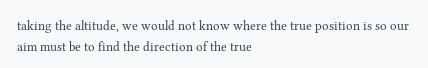taking the altitude, we would not know where the true position is so our aim must be to find the direction of the true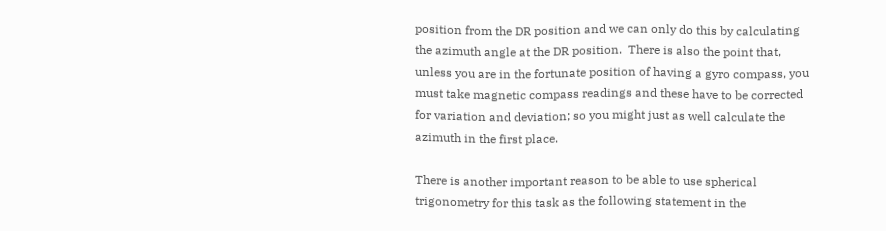position from the DR position and we can only do this by calculating the azimuth angle at the DR position.  There is also the point that, unless you are in the fortunate position of having a gyro compass, you must take magnetic compass readings and these have to be corrected for variation and deviation; so you might just as well calculate the azimuth in the first place.

There is another important reason to be able to use spherical trigonometry for this task as the following statement in the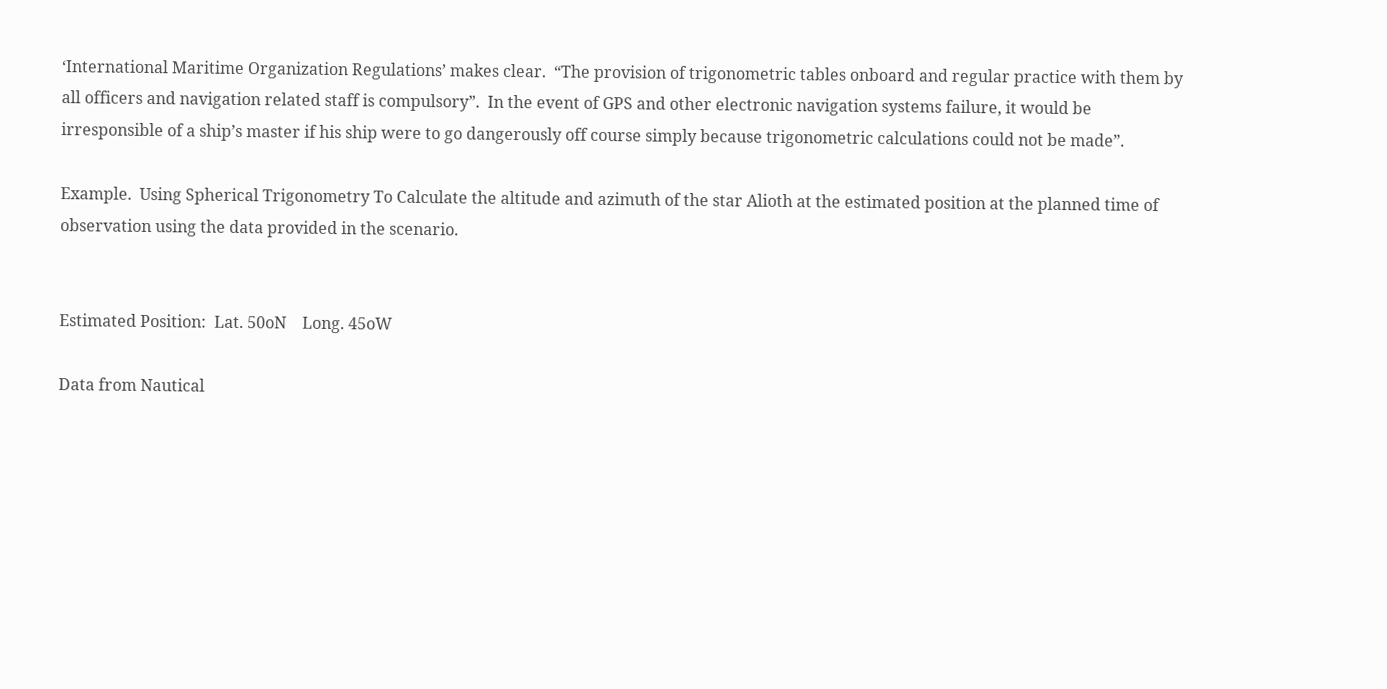‘International Maritime Organization Regulations’ makes clear.  “The provision of trigonometric tables onboard and regular practice with them by all officers and navigation related staff is compulsory”.  In the event of GPS and other electronic navigation systems failure, it would be irresponsible of a ship’s master if his ship were to go dangerously off course simply because trigonometric calculations could not be made”.

Example.  Using Spherical Trigonometry To Calculate the altitude and azimuth of the star Alioth at the estimated position at the planned time of observation using the data provided in the scenario.


Estimated Position:  Lat. 50oN    Long. 45oW

Data from Nautical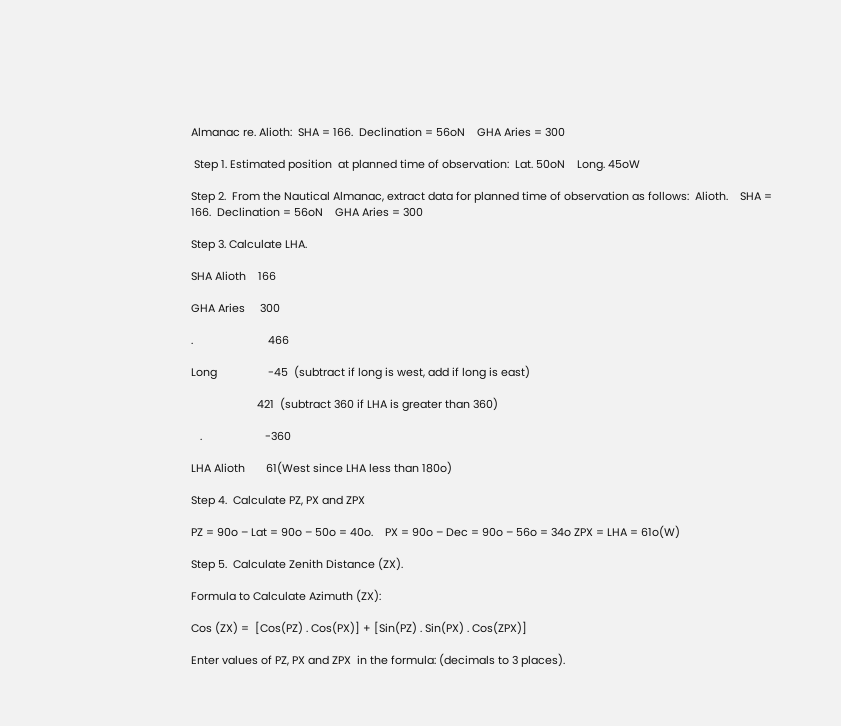Almanac re. Alioth:  SHA = 166.  Declination = 56oN    GHA Aries = 300

 Step 1. Estimated position  at planned time of observation:  Lat. 50oN    Long. 45oW

Step 2.  From the Nautical Almanac, extract data for planned time of observation as follows:  Alioth.    SHA = 166.  Declination = 56oN    GHA Aries = 300

Step 3. Calculate LHA.

SHA Alioth    166

GHA Aries     300

.                         466

Long                 -45  (subtract if long is west, add if long is east)

                      421  (subtract 360 if LHA is greater than 360)

   .                     -360

LHA Alioth       61(West since LHA less than 180o)

Step 4.  Calculate PZ, PX and ZPX

PZ = 90o – Lat = 90o – 50o = 40o.    PX = 90o – Dec = 90o – 56o = 34o ZPX = LHA = 61o(W)

Step 5.  Calculate Zenith Distance (ZX).

Formula to Calculate Azimuth (ZX):

Cos (ZX) =  [Cos(PZ) . Cos(PX)] + [Sin(PZ) . Sin(PX) . Cos(ZPX)]

Enter values of PZ, PX and ZPX  in the formula: (decimals to 3 places).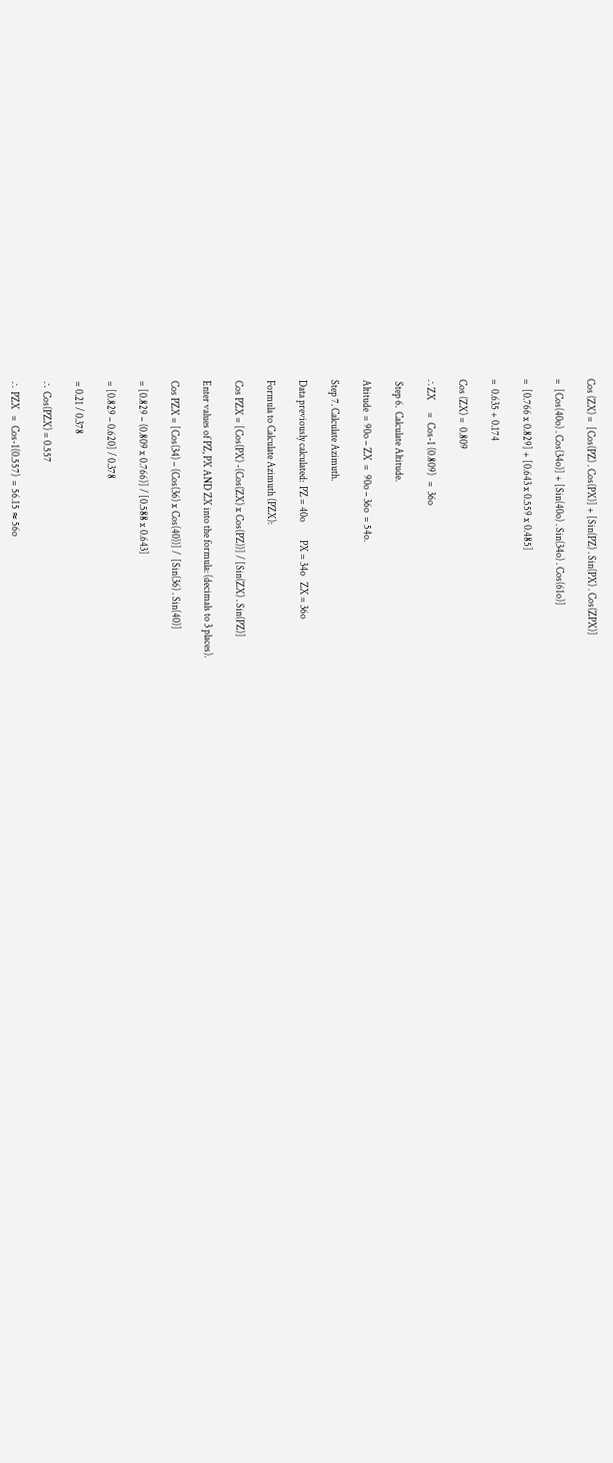Cos (ZX) =  [Cos(PZ) . Cos(PX)] + [Sin(PZ) . Sin(PX) . Cos(ZPX)]

=  [Cos(40o) . Cos(34o)] + [Sin(40o) . Sin(34o) . Cos(61o)]

=  [0.766 x 0.829] + [0.643 x 0.559 x 0.485]

=  0.635 + 0.174

Cos (ZX) =  0.809

∴ ZX      =  Cos-1 (0.809)   =  36o

 Step 6.  Calculate Altitude.

Altitude  = 90o – ZX  =  90o – 36o  = 54o.

Step 7. Calculate Azimuth.

Data previously calculated:  PZ = 40o         PX = 34o   ZX = 36o

Formula to Calculate Azimuth (PZX):

Cos PZX = [Cos(PX) -(Cos(ZX) x Cos(PZ))] / [Sin(ZX) . Sin(PZ)]

Enter values of PZ, PX AND ZX into the formula: (decimals to 3 places).

Cos PZX = [Cos(34) – (Cos(36) x Cos(40))] /  [Sin(36) . Sin(40)]

= [0.829 – (0.809 x 0.766)] / [0.588 x 0.643]

= [0.829 – 0.620] / 0.378

= 0.21 / 0.378

∴  Cos(PZX) = 0.557

∴  PZX   =  Cos-1(0.557)  = 56.15 ≈ 56o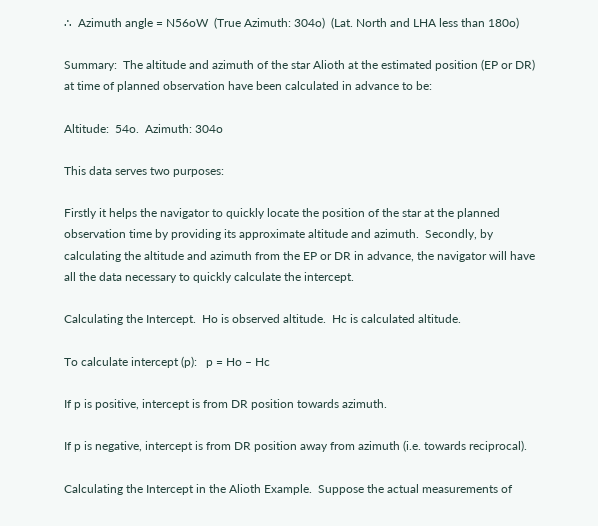∴  Azimuth angle = N56oW  (True Azimuth: 304o)  (Lat. North and LHA less than 180o)

Summary:  The altitude and azimuth of the star Alioth at the estimated position (EP or DR) at time of planned observation have been calculated in advance to be:

Altitude:  54o.  Azimuth: 304o

This data serves two purposes:

Firstly it helps the navigator to quickly locate the position of the star at the planned observation time by providing its approximate altitude and azimuth.  Secondly, by calculating the altitude and azimuth from the EP or DR in advance, the navigator will have all the data necessary to quickly calculate the intercept.

Calculating the Intercept.  Ho is observed altitude.  Hc is calculated altitude.

To calculate intercept (p):   p = Ho – Hc

If p is positive, intercept is from DR position towards azimuth.

If p is negative, intercept is from DR position away from azimuth (i.e. towards reciprocal).

Calculating the Intercept in the Alioth Example.  Suppose the actual measurements of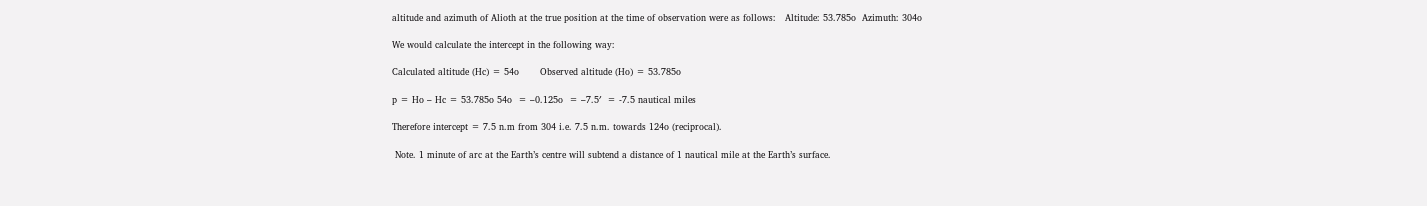altitude and azimuth of Alioth at the true position at the time of observation were as follows:   Altitude: 53.785o  Azimuth: 304o

We would calculate the intercept in the following way:

Calculated altitude (Hc) = 54o       Observed altitude (Ho) = 53.785o

p = Ho – Hc = 53.785o 54o  = –0.125o  = –7.5′  = -7.5 nautical miles

Therefore intercept = 7.5 n.m from 304 i.e. 7.5 n.m. towards 124o (reciprocal).

 Note. 1 minute of arc at the Earth’s centre will subtend a distance of 1 nautical mile at the Earth’s surface.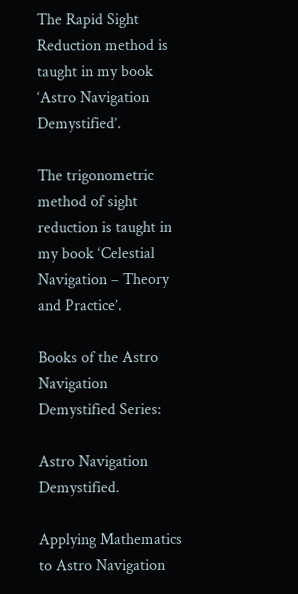The Rapid Sight Reduction method is taught in my book ‘Astro Navigation Demystified’.

The trigonometric method of sight reduction is taught in my book ‘Celestial Navigation – Theory and Practice’.

Books of the Astro Navigation Demystified Series:

Astro Navigation Demystified.

Applying Mathematics to Astro Navigation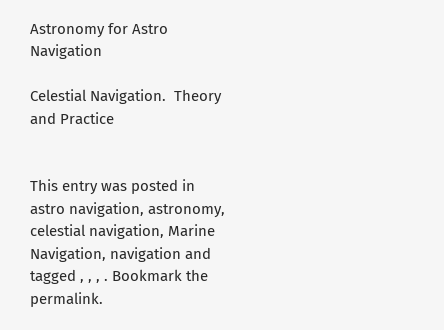Astronomy for Astro Navigation

Celestial Navigation.  Theory and Practice


This entry was posted in astro navigation, astronomy, celestial navigation, Marine Navigation, navigation and tagged , , , . Bookmark the permalink.